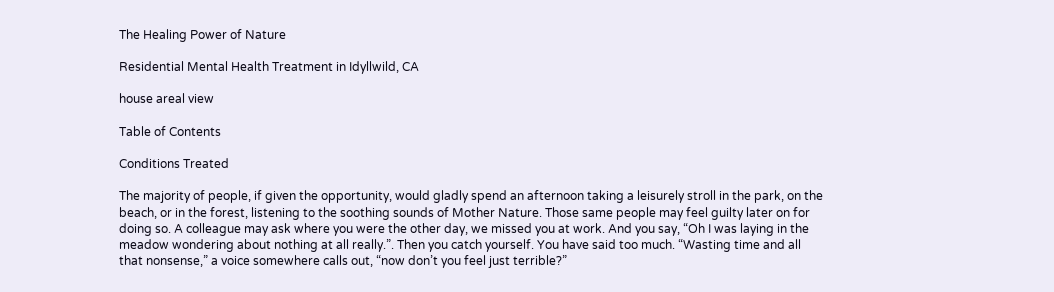The Healing Power of Nature

Residential Mental Health Treatment in Idyllwild, CA

house areal view

Table of Contents

Conditions Treated

The majority of people, if given the opportunity, would gladly spend an afternoon taking a leisurely stroll in the park, on the beach, or in the forest, listening to the soothing sounds of Mother Nature. Those same people may feel guilty later on for doing so. A colleague may ask where you were the other day, we missed you at work. And you say, “Oh I was laying in the meadow wondering about nothing at all really.”. Then you catch yourself. You have said too much. “Wasting time and all that nonsense,” a voice somewhere calls out, “now don’t you feel just terrible?”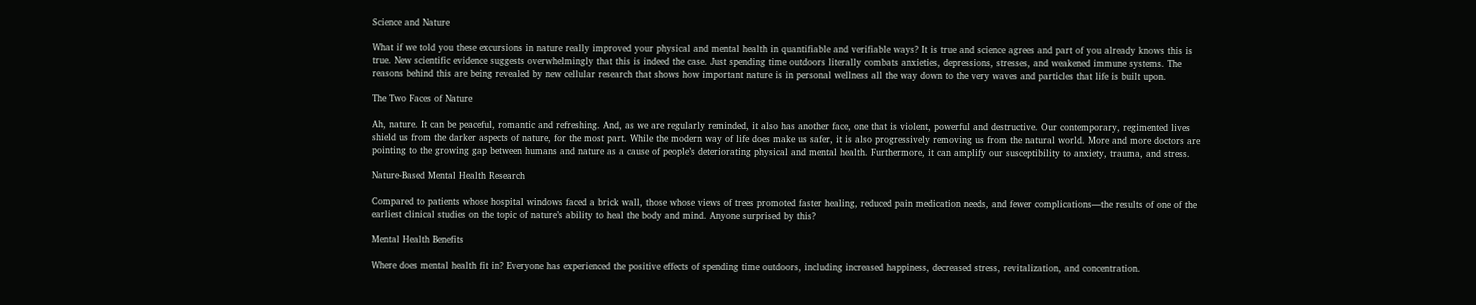Science and Nature

What if we told you these excursions in nature really improved your physical and mental health in quantifiable and verifiable ways? It is true and science agrees and part of you already knows this is true. New scientific evidence suggests overwhelmingly that this is indeed the case. Just spending time outdoors literally combats anxieties, depressions, stresses, and weakened immune systems. The reasons behind this are being revealed by new cellular research that shows how important nature is in personal wellness all the way down to the very waves and particles that life is built upon.

The Two Faces of Nature

Ah, nature. It can be peaceful, romantic and refreshing. And, as we are regularly reminded, it also has another face, one that is violent, powerful and destructive. Our contemporary, regimented lives shield us from the darker aspects of nature, for the most part. While the modern way of life does make us safer, it is also progressively removing us from the natural world. More and more doctors are pointing to the growing gap between humans and nature as a cause of people’s deteriorating physical and mental health. Furthermore, it can amplify our susceptibility to anxiety, trauma, and stress.

Nature-Based Mental Health Research

Compared to patients whose hospital windows faced a brick wall, those whose views of trees promoted faster healing, reduced pain medication needs, and fewer complications—the results of one of the earliest clinical studies on the topic of nature’s ability to heal the body and mind. Anyone surprised by this?

Mental Health Benefits

Where does mental health fit in? Everyone has experienced the positive effects of spending time outdoors, including increased happiness, decreased stress, revitalization, and concentration.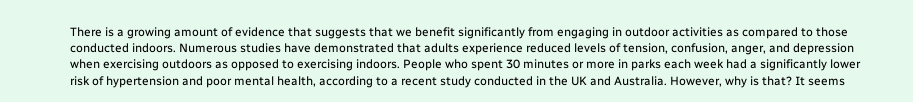There is a growing amount of evidence that suggests that we benefit significantly from engaging in outdoor activities as compared to those conducted indoors. Numerous studies have demonstrated that adults experience reduced levels of tension, confusion, anger, and depression when exercising outdoors as opposed to exercising indoors. People who spent 30 minutes or more in parks each week had a significantly lower risk of hypertension and poor mental health, according to a recent study conducted in the UK and Australia. However, why is that? It seems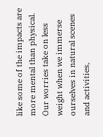like some of the impacts are more mental than physical. Our worries take on less weight when we immerse ourselves in natural scenes and activities,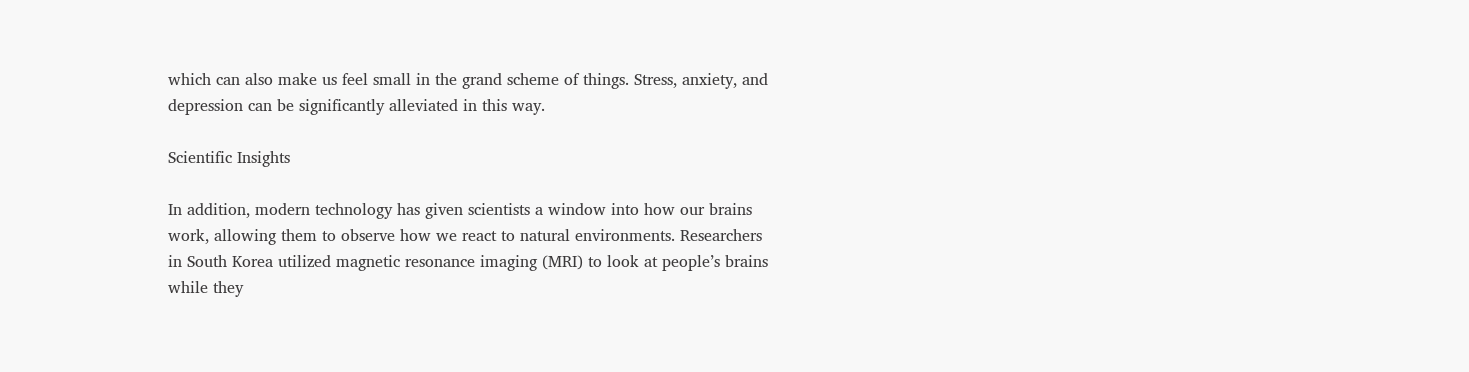which can also make us feel small in the grand scheme of things. Stress, anxiety, and depression can be significantly alleviated in this way.

Scientific Insights

In addition, modern technology has given scientists a window into how our brains work, allowing them to observe how we react to natural environments. Researchers in South Korea utilized magnetic resonance imaging (MRI) to look at people’s brains while they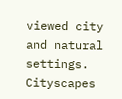viewed city and natural settings. Cityscapes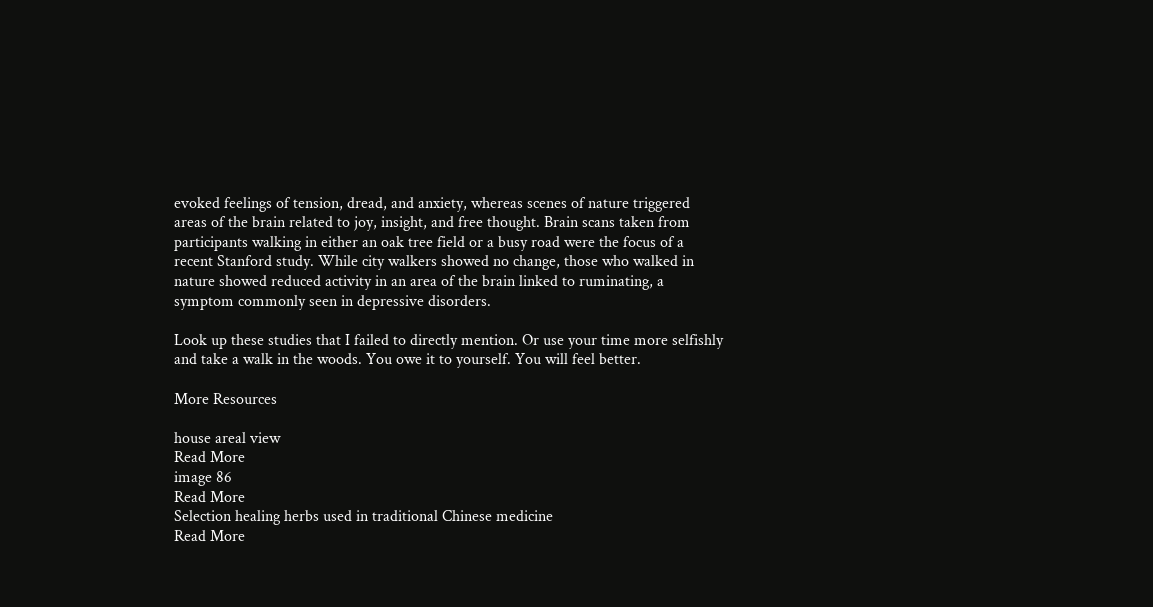evoked feelings of tension, dread, and anxiety, whereas scenes of nature triggered areas of the brain related to joy, insight, and free thought. Brain scans taken from participants walking in either an oak tree field or a busy road were the focus of a recent Stanford study. While city walkers showed no change, those who walked in nature showed reduced activity in an area of the brain linked to ruminating, a symptom commonly seen in depressive disorders.

Look up these studies that I failed to directly mention. Or use your time more selfishly and take a walk in the woods. You owe it to yourself. You will feel better.

More Resources

house areal view
Read More
image 86
Read More
Selection healing herbs used in traditional Chinese medicine
Read More